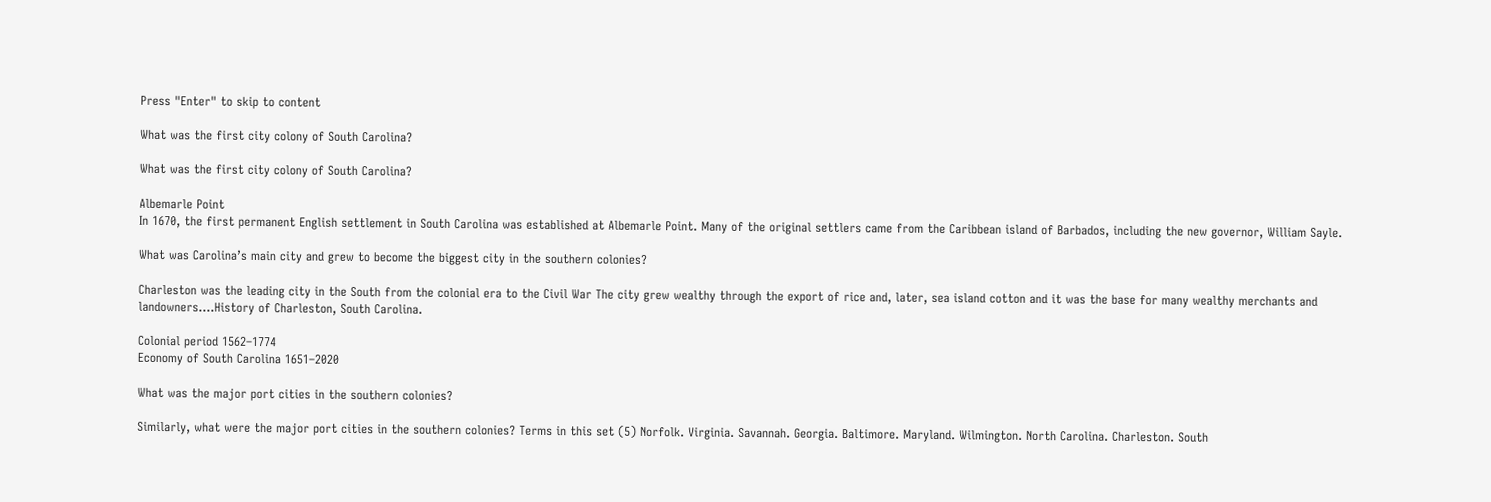Press "Enter" to skip to content

What was the first city colony of South Carolina?

What was the first city colony of South Carolina?

Albemarle Point
In 1670, the first permanent English settlement in South Carolina was established at Albemarle Point. Many of the original settlers came from the Caribbean island of Barbados, including the new governor, William Sayle.

What was Carolina’s main city and grew to become the biggest city in the southern colonies?

Charleston was the leading city in the South from the colonial era to the Civil War The city grew wealthy through the export of rice and, later, sea island cotton and it was the base for many wealthy merchants and landowners….History of Charleston, South Carolina.

Colonial period 1562–1774
Economy of South Carolina 1651–2020

What was the major port cities in the southern colonies?

Similarly, what were the major port cities in the southern colonies? Terms in this set (5) Norfolk. Virginia. Savannah. Georgia. Baltimore. Maryland. Wilmington. North Carolina. Charleston. South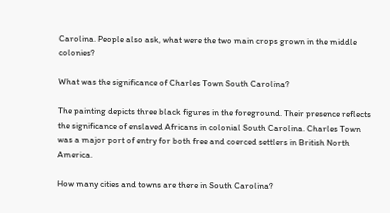Carolina. People also ask, what were the two main crops grown in the middle colonies?

What was the significance of Charles Town South Carolina?

The painting depicts three black figures in the foreground. Their presence reflects the significance of enslaved Africans in colonial South Carolina. Charles Town was a major port of entry for both free and coerced settlers in British North America.

How many cities and towns are there in South Carolina?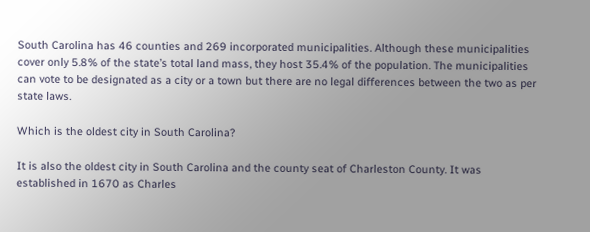South Carolina has 46 counties and 269 incorporated municipalities. Although these municipalities cover only 5.8% of the state’s total land mass, they host 35.4% of the population. The municipalities can vote to be designated as a city or a town but there are no legal differences between the two as per state laws.

Which is the oldest city in South Carolina?

It is also the oldest city in South Carolina and the county seat of Charleston County. It was established in 1670 as Charles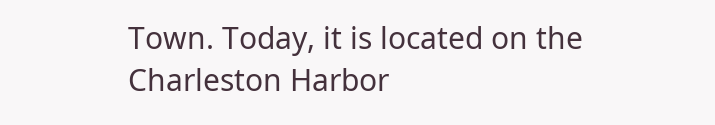Town. Today, it is located on the Charleston Harbor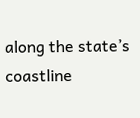along the state’s coastline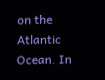on the Atlantic Ocean. In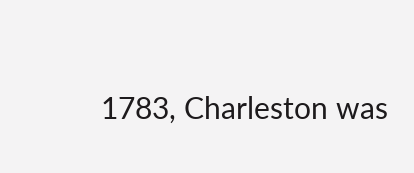1783, Charleston was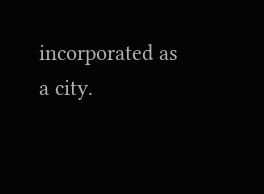incorporated as a city.